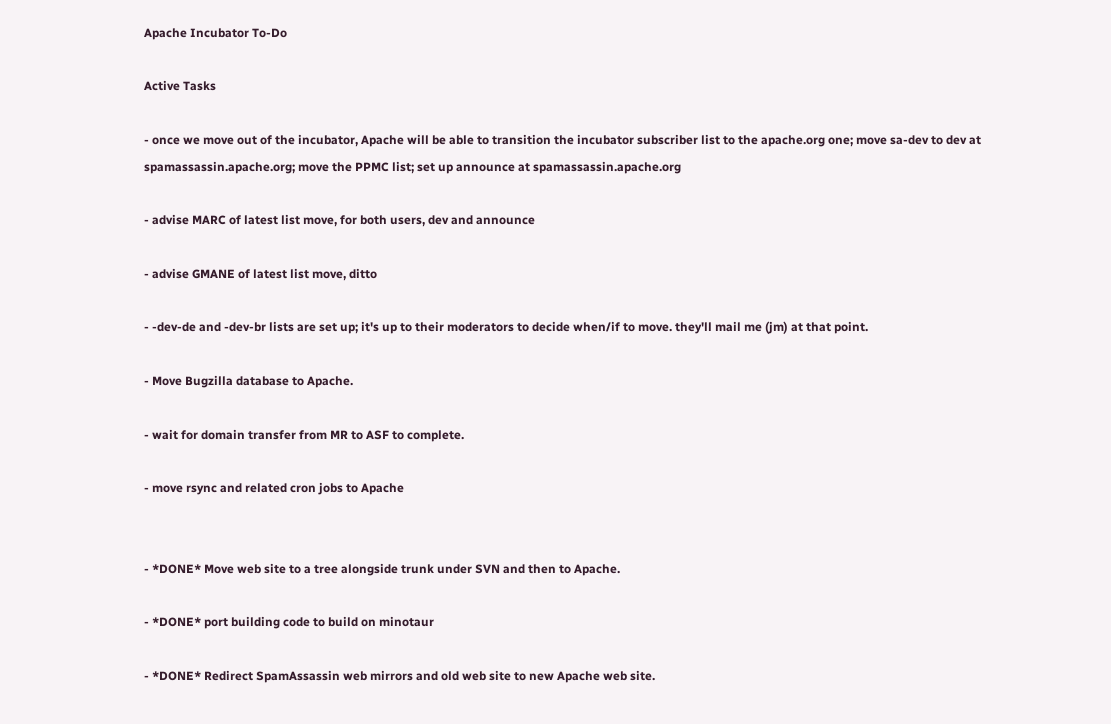Apache Incubator To-Do

Active Tasks

- once we move out of the incubator, Apache will be able to transition the incubator subscriber list to the apache.org one; move sa-dev to dev at spamassassin.apache.org; move the PPMC list; set up announce at spamassassin.apache.org

- advise MARC of latest list move, for both users, dev and announce

- advise GMANE of latest list move, ditto

- -dev-de and -dev-br lists are set up; it's up to their moderators to decide when/if to move. they'll mail me (jm) at that point.

- Move Bugzilla database to Apache.

- wait for domain transfer from MR to ASF to complete.

- move rsync and related cron jobs to Apache


- *DONE* Move web site to a tree alongside trunk under SVN and then to Apache.

- *DONE* port building code to build on minotaur

- *DONE* Redirect SpamAssassin web mirrors and old web site to new Apache web site.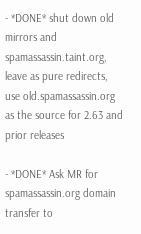- *DONE* shut down old mirrors and spamassassin.taint.org, leave as pure redirects, use old.spamassassin.org as the source for 2.63 and prior releases

- *DONE* Ask MR for spamassassin.org domain transfer to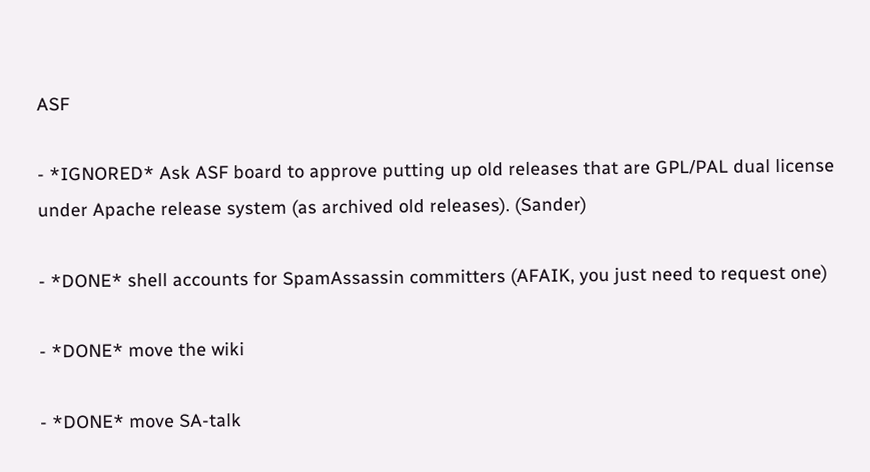ASF

- *IGNORED* Ask ASF board to approve putting up old releases that are GPL/PAL dual license under Apache release system (as archived old releases). (Sander)

- *DONE* shell accounts for SpamAssassin committers (AFAIK, you just need to request one)

- *DONE* move the wiki

- *DONE* move SA-talk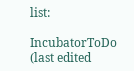list:

IncubatorToDo (last edited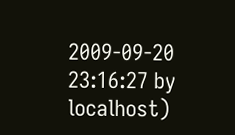2009-09-20 23:16:27 by localhost)